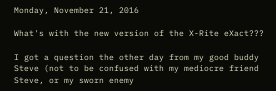Monday, November 21, 2016

What's with the new version of the X-Rite eXact???

I got a question the other day from my good buddy Steve (not to be confused with my mediocre friend Steve, or my sworn enemy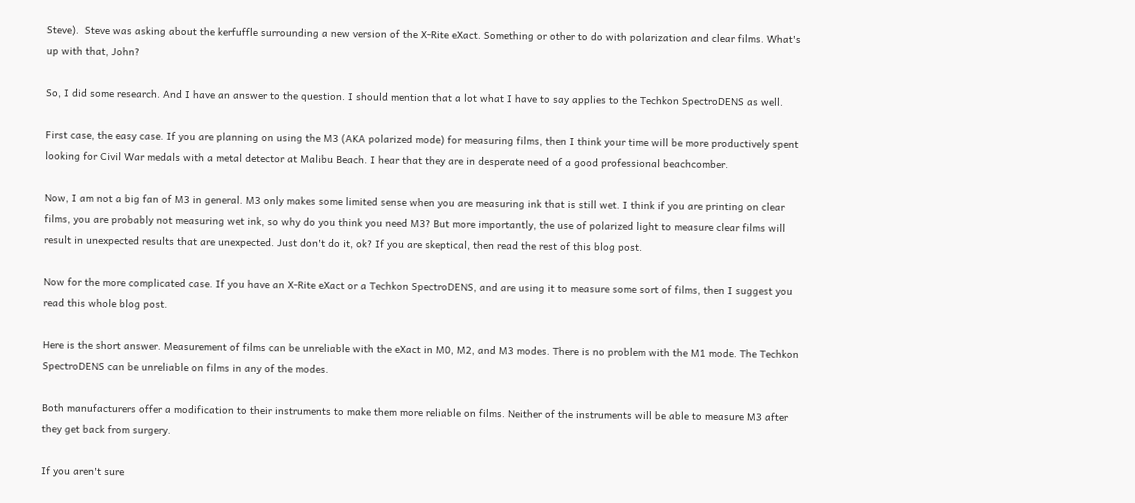Steve).  Steve was asking about the kerfuffle surrounding a new version of the X-Rite eXact. Something or other to do with polarization and clear films. What's up with that, John?

So, I did some research. And I have an answer to the question. I should mention that a lot what I have to say applies to the Techkon SpectroDENS as well.

First case, the easy case. If you are planning on using the M3 (AKA polarized mode) for measuring films, then I think your time will be more productively spent looking for Civil War medals with a metal detector at Malibu Beach. I hear that they are in desperate need of a good professional beachcomber.

Now, I am not a big fan of M3 in general. M3 only makes some limited sense when you are measuring ink that is still wet. I think if you are printing on clear films, you are probably not measuring wet ink, so why do you think you need M3? But more importantly, the use of polarized light to measure clear films will result in unexpected results that are unexpected. Just don't do it, ok? If you are skeptical, then read the rest of this blog post.

Now for the more complicated case. If you have an X-Rite eXact or a Techkon SpectroDENS, and are using it to measure some sort of films, then I suggest you read this whole blog post.

Here is the short answer. Measurement of films can be unreliable with the eXact in M0, M2, and M3 modes. There is no problem with the M1 mode. The Techkon SpectroDENS can be unreliable on films in any of the modes.

Both manufacturers offer a modification to their instruments to make them more reliable on films. Neither of the instruments will be able to measure M3 after they get back from surgery.

If you aren't sure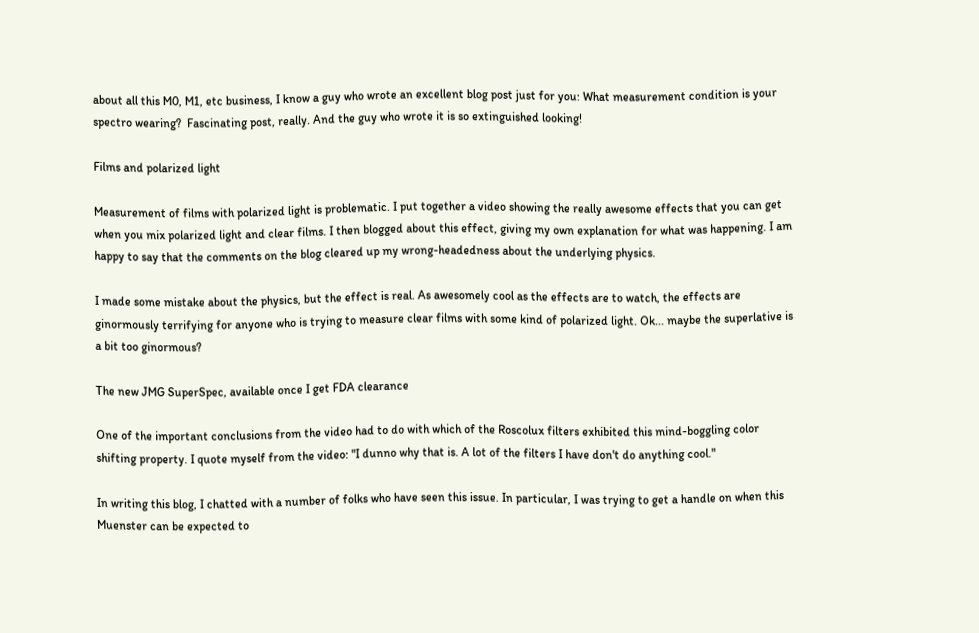about all this M0, M1, etc business, I know a guy who wrote an excellent blog post just for you: What measurement condition is your spectro wearing?  Fascinating post, really. And the guy who wrote it is so extinguished looking!

Films and polarized light

Measurement of films with polarized light is problematic. I put together a video showing the really awesome effects that you can get when you mix polarized light and clear films. I then blogged about this effect, giving my own explanation for what was happening. I am happy to say that the comments on the blog cleared up my wrong-headedness about the underlying physics.

I made some mistake about the physics, but the effect is real. As awesomely cool as the effects are to watch, the effects are ginormously terrifying for anyone who is trying to measure clear films with some kind of polarized light. Ok... maybe the superlative is a bit too ginormous?

The new JMG SuperSpec, available once I get FDA clearance

One of the important conclusions from the video had to do with which of the Roscolux filters exhibited this mind-boggling color shifting property. I quote myself from the video: "I dunno why that is. A lot of the filters I have don't do anything cool."

In writing this blog, I chatted with a number of folks who have seen this issue. In particular, I was trying to get a handle on when this Muenster can be expected to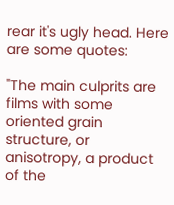rear it's ugly head. Here are some quotes:

"The main culprits are films with some oriented grain structure, or anisotropy, a product of the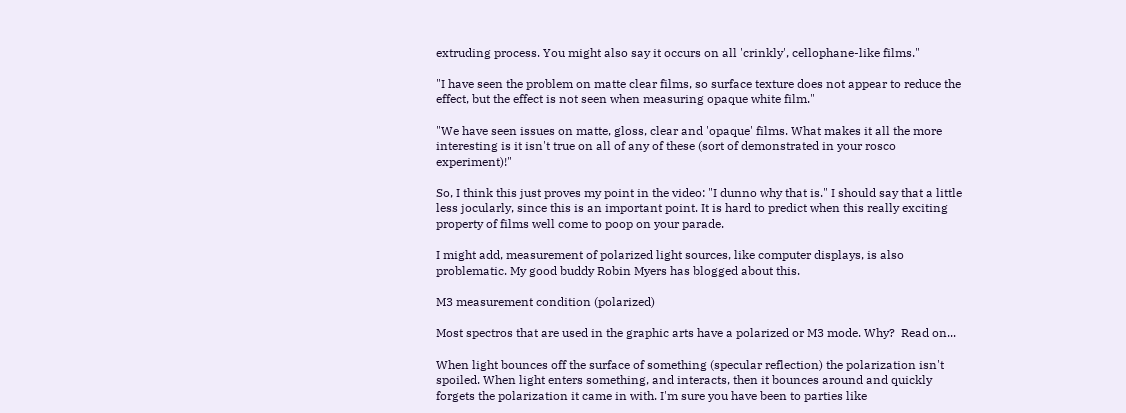extruding process. You might also say it occurs on all 'crinkly', cellophane-like films."

"I have seen the problem on matte clear films, so surface texture does not appear to reduce the effect, but the effect is not seen when measuring opaque white film."

"We have seen issues on matte, gloss, clear and 'opaque' films. What makes it all the more interesting is it isn't true on all of any of these (sort of demonstrated in your rosco experiment)!"

So, I think this just proves my point in the video: "I dunno why that is." I should say that a little less jocularly, since this is an important point. It is hard to predict when this really exciting property of films well come to poop on your parade.

I might add, measurement of polarized light sources, like computer displays, is also problematic. My good buddy Robin Myers has blogged about this.

M3 measurement condition (polarized)

Most spectros that are used in the graphic arts have a polarized or M3 mode. Why?  Read on...

When light bounces off the surface of something (specular reflection) the polarization isn't spoiled. When light enters something, and interacts, then it bounces around and quickly forgets the polarization it came in with. I'm sure you have been to parties like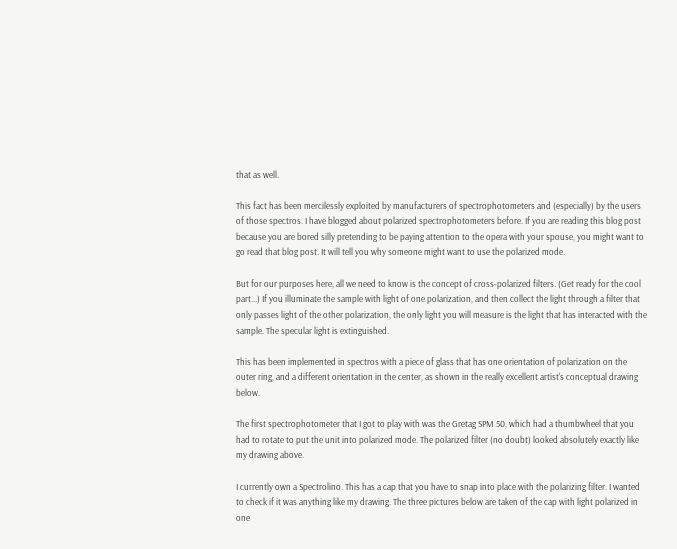that as well.

This fact has been mercilessly exploited by manufacturers of spectrophotometers and (especially) by the users of those spectros. I have blogged about polarized spectrophotometers before. If you are reading this blog post because you are bored silly pretending to be paying attention to the opera with your spouse, you might want to go read that blog post. It will tell you why someone might want to use the polarized mode.

But for our purposes here, all we need to know is the concept of cross-polarized filters. (Get ready for the cool part...) If you illuminate the sample with light of one polarization, and then collect the light through a filter that only passes light of the other polarization, the only light you will measure is the light that has interacted with the sample. The specular light is extinguished.

This has been implemented in spectros with a piece of glass that has one orientation of polarization on the outer ring, and a different orientation in the center, as shown in the really excellent artist's conceptual drawing below.

The first spectrophotometer that I got to play with was the Gretag SPM 50, which had a thumbwheel that you had to rotate to put the unit into polarized mode. The polarized filter (no doubt) looked absolutely exactly like my drawing above.

I currently own a Spectrolino. This has a cap that you have to snap into place with the polarizing filter. I wanted to check if it was anything like my drawing. The three pictures below are taken of the cap with light polarized in one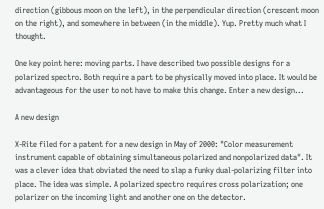direction (gibbous moon on the left), in the perpendicular direction (crescent moon on the right), and somewhere in between (in the middle). Yup. Pretty much what I thought.

One key point here: moving parts. I have described two possible designs for a polarized spectro. Both require a part to be physically moved into place. It would be advantageous for the user to not have to make this change. Enter a new design...

A new design

X-Rite filed for a patent for a new design in May of 2000: "Color measurement instrument capable of obtaining simultaneous polarized and nonpolarized data". It was a clever idea that obviated the need to slap a funky dual-polarizing filter into place. The idea was simple. A polarized spectro requires cross polarization; one polarizer on the incoming light and another one on the detector.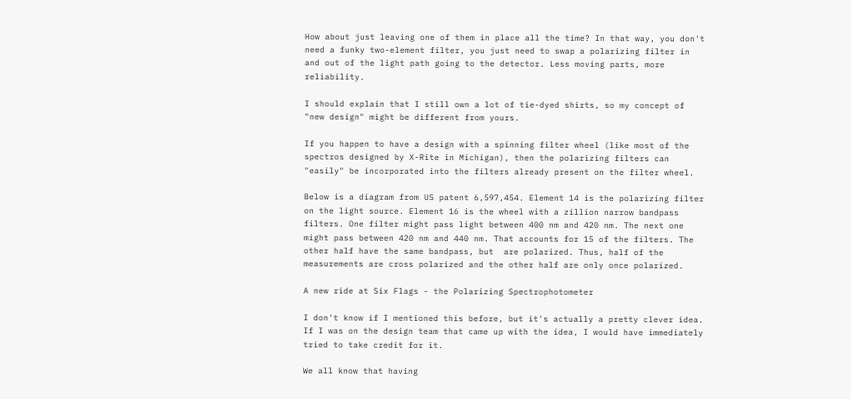How about just leaving one of them in place all the time? In that way, you don't need a funky two-element filter, you just need to swap a polarizing filter in and out of the light path going to the detector. Less moving parts, more reliability.

I should explain that I still own a lot of tie-dyed shirts, so my concept of "new design" might be different from yours.

If you happen to have a design with a spinning filter wheel (like most of the spectros designed by X-Rite in Michigan), then the polarizing filters can "easily" be incorporated into the filters already present on the filter wheel.

Below is a diagram from US patent 6,597,454. Element 14 is the polarizing filter on the light source. Element 16 is the wheel with a zillion narrow bandpass filters. One filter might pass light between 400 nm and 420 nm. The next one might pass between 420 nm and 440 nm. That accounts for 15 of the filters. The other half have the same bandpass, but  are polarized. Thus, half of the measurements are cross polarized and the other half are only once polarized.

A new ride at Six Flags - the Polarizing Spectrophotometer

I don't know if I mentioned this before, but it's actually a pretty clever idea. If I was on the design team that came up with the idea, I would have immediately tried to take credit for it.

We all know that having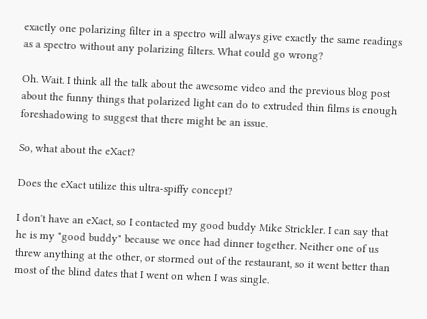exactly one polarizing filter in a spectro will always give exactly the same readings as a spectro without any polarizing filters. What could go wrong?

Oh. Wait. I think all the talk about the awesome video and the previous blog post about the funny things that polarized light can do to extruded thin films is enough foreshadowing to suggest that there might be an issue.

So, what about the eXact?

Does the eXact utilize this ultra-spiffy concept?

I don't have an eXact, so I contacted my good buddy Mike Strickler. I can say that he is my "good buddy" because we once had dinner together. Neither one of us threw anything at the other, or stormed out of the restaurant, so it went better than most of the blind dates that I went on when I was single.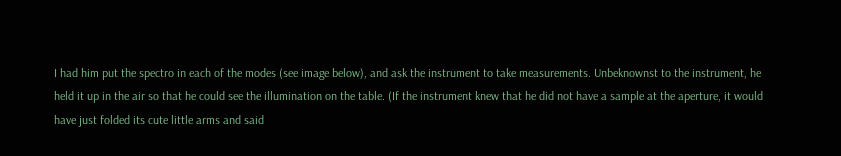I had him put the spectro in each of the modes (see image below), and ask the instrument to take measurements. Unbeknownst to the instrument, he held it up in the air so that he could see the illumination on the table. (If the instrument knew that he did not have a sample at the aperture, it would have just folded its cute little arms and said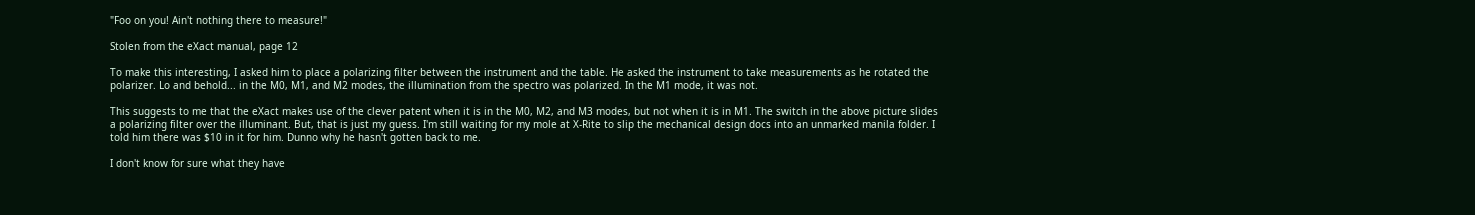"Foo on you! Ain't nothing there to measure!"

Stolen from the eXact manual, page 12

To make this interesting, I asked him to place a polarizing filter between the instrument and the table. He asked the instrument to take measurements as he rotated the polarizer. Lo and behold... in the M0, M1, and M2 modes, the illumination from the spectro was polarized. In the M1 mode, it was not.

This suggests to me that the eXact makes use of the clever patent when it is in the M0, M2, and M3 modes, but not when it is in M1. The switch in the above picture slides a polarizing filter over the illuminant. But, that is just my guess. I'm still waiting for my mole at X-Rite to slip the mechanical design docs into an unmarked manila folder. I told him there was $10 in it for him. Dunno why he hasn't gotten back to me.

I don't know for sure what they have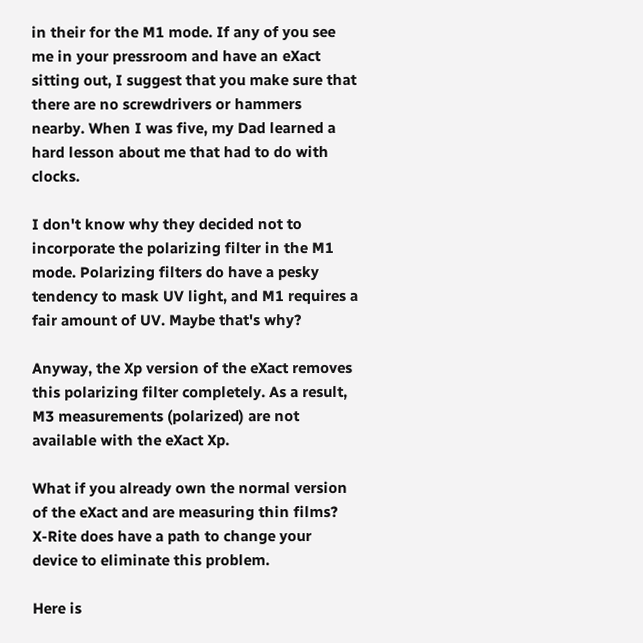in their for the M1 mode. If any of you see me in your pressroom and have an eXact sitting out, I suggest that you make sure that there are no screwdrivers or hammers nearby. When I was five, my Dad learned a hard lesson about me that had to do with clocks.

I don't know why they decided not to incorporate the polarizing filter in the M1 mode. Polarizing filters do have a pesky tendency to mask UV light, and M1 requires a fair amount of UV. Maybe that's why?

Anyway, the Xp version of the eXact removes this polarizing filter completely. As a result, M3 measurements (polarized) are not available with the eXact Xp.

What if you already own the normal version of the eXact and are measuring thin films?  X-Rite does have a path to change your device to eliminate this problem.

Here is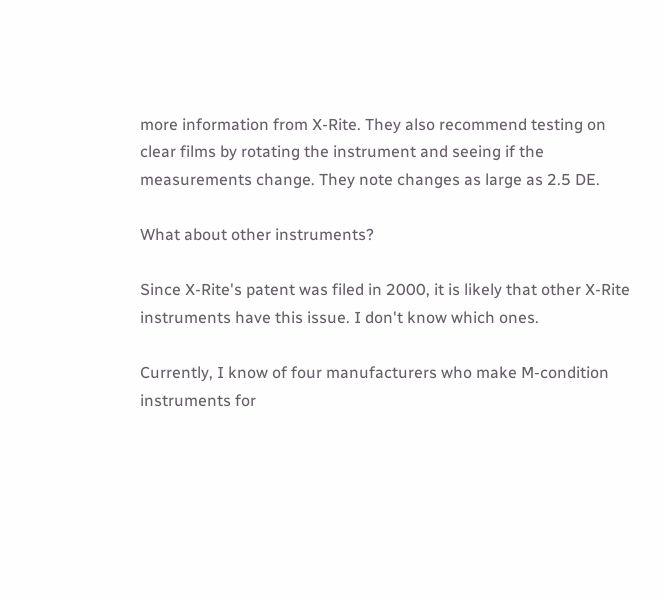more information from X-Rite. They also recommend testing on clear films by rotating the instrument and seeing if the measurements change. They note changes as large as 2.5 DE.

What about other instruments?

Since X-Rite's patent was filed in 2000, it is likely that other X-Rite instruments have this issue. I don't know which ones.

Currently, I know of four manufacturers who make M-condition instruments for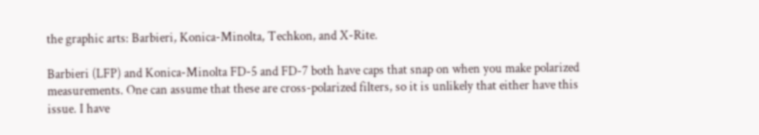the graphic arts: Barbieri, Konica-Minolta, Techkon, and X-Rite.

Barbieri (LFP) and Konica-Minolta FD-5 and FD-7 both have caps that snap on when you make polarized measurements. One can assume that these are cross-polarized filters, so it is unlikely that either have this issue. I have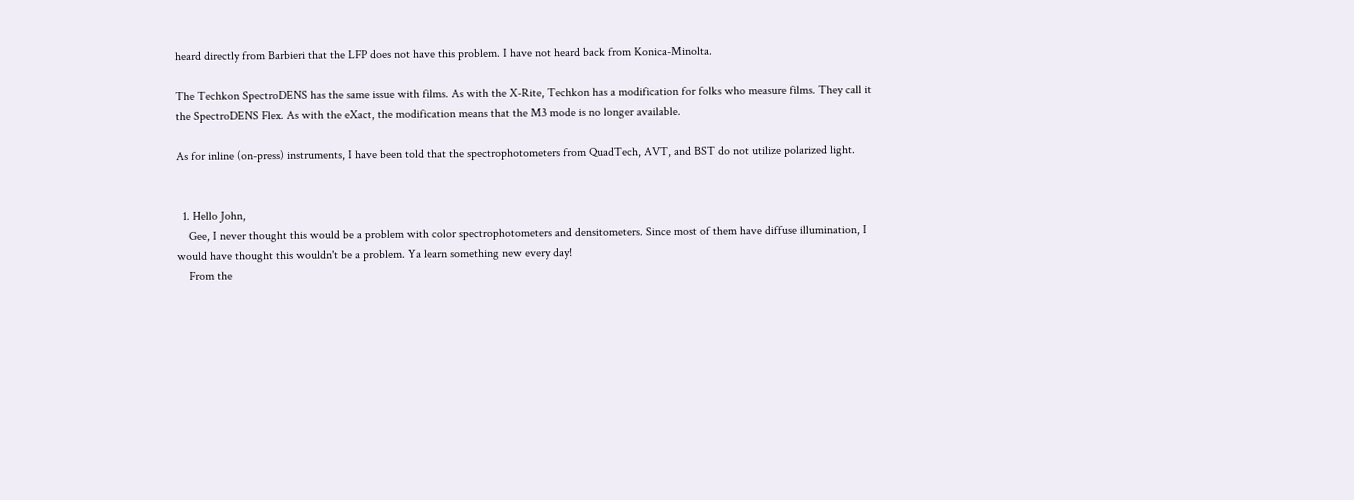heard directly from Barbieri that the LFP does not have this problem. I have not heard back from Konica-Minolta.

The Techkon SpectroDENS has the same issue with films. As with the X-Rite, Techkon has a modification for folks who measure films. They call it the SpectroDENS Flex. As with the eXact, the modification means that the M3 mode is no longer available.

As for inline (on-press) instruments, I have been told that the spectrophotometers from QuadTech, AVT, and BST do not utilize polarized light.


  1. Hello John,
    Gee, I never thought this would be a problem with color spectrophotometers and densitometers. Since most of them have diffuse illumination, I would have thought this wouldn't be a problem. Ya learn something new every day!
    From the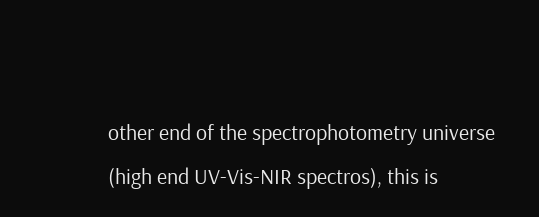other end of the spectrophotometry universe (high end UV-Vis-NIR spectros), this is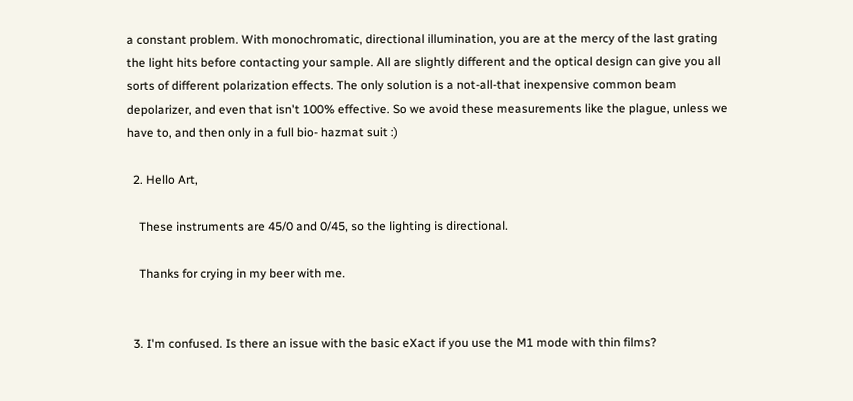a constant problem. With monochromatic, directional illumination, you are at the mercy of the last grating the light hits before contacting your sample. All are slightly different and the optical design can give you all sorts of different polarization effects. The only solution is a not-all-that inexpensive common beam depolarizer, and even that isn't 100% effective. So we avoid these measurements like the plague, unless we have to, and then only in a full bio- hazmat suit :)

  2. Hello Art,

    These instruments are 45/0 and 0/45, so the lighting is directional.

    Thanks for crying in my beer with me.


  3. I'm confused. Is there an issue with the basic eXact if you use the M1 mode with thin films?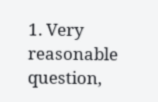1. Very reasonable question,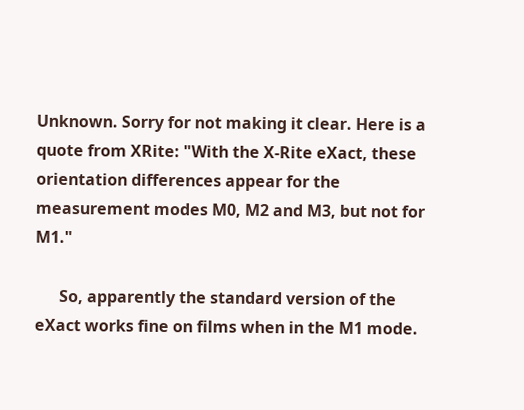Unknown. Sorry for not making it clear. Here is a quote from XRite: "With the X-Rite eXact, these orientation differences appear for the measurement modes M0, M2 and M3, but not for M1."

      So, apparently the standard version of the eXact works fine on films when in the M1 mode.